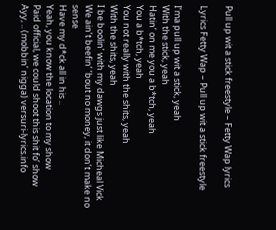Pull up wit a stick freestyle – Fetty Wap lyrics

Lyrics Fetty Wap – Pull up wit a stick freestyle

I’ma pull up wit a stick, yeah
With the stick, yeah
Hatin’ on me you a b*tch, yeah
You a b*tch, yeah
You not really with the shits, yeah
With the shits, yeah
I be boolin’ with my dawgs just like Micheal Vick
We ain’t beefin’ ’bout no money, it don’t make no sense
Have my d*ck all in his ..
Yeah, you know the location to my show
Paid official, we could shoot this shit fo’ show
Ayy, .. (mobbin’ nigga) versuri-lyrics.info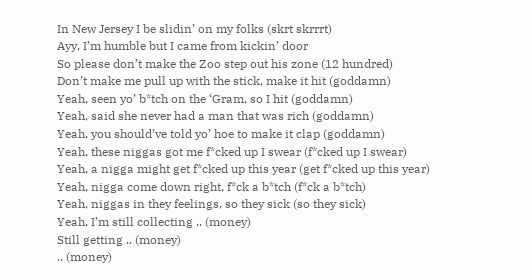In New Jersey I be slidin’ on my folks (skrt skrrrt)
Ayy, I’m humble but I came from kickin’ door
So please don’t make the Zoo step out his zone (12 hundred)
Don’t make me pull up with the stick, make it hit (goddamn)
Yeah, seen yo’ b*tch on the ‘Gram, so I hit (goddamn)
Yeah, said she never had a man that was rich (goddamn)
Yeah, you should’ve told yo’ hoe to make it clap (goddamn)
Yeah, these niggas got me f*cked up I swear (f*cked up I swear)
Yeah, a nigga might get f*cked up this year (get f*cked up this year)
Yeah, nigga come down right, f*ck a b*tch (f*ck a b*tch)
Yeah, niggas in they feelings, so they sick (so they sick)
Yeah, I’m still collecting .. (money)
Still getting .. (money)
.. (money)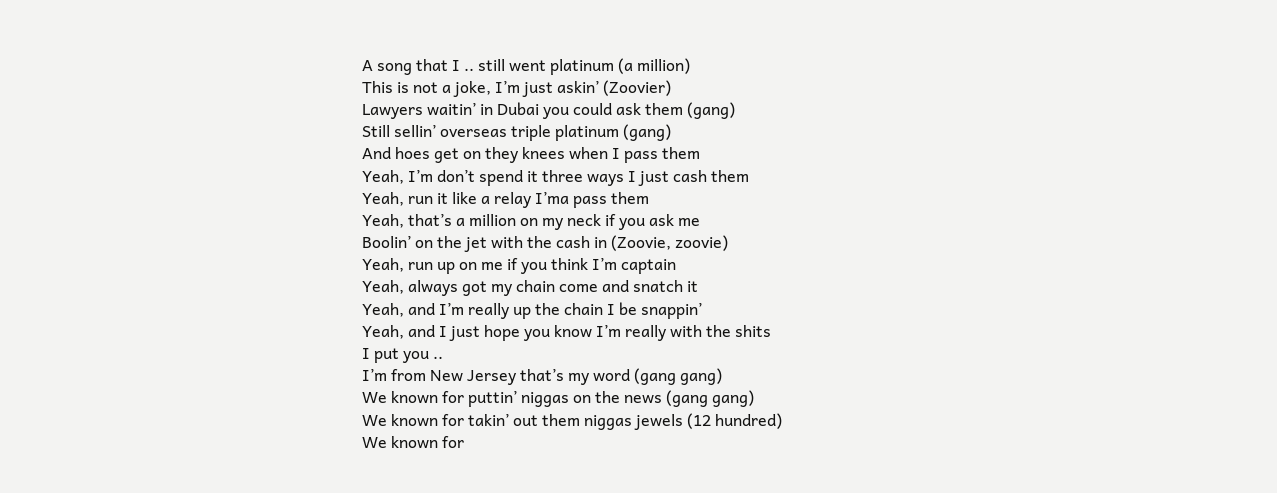A song that I .. still went platinum (a million)
This is not a joke, I’m just askin’ (Zoovier)
Lawyers waitin’ in Dubai you could ask them (gang)
Still sellin’ overseas triple platinum (gang)
And hoes get on they knees when I pass them
Yeah, I’m don’t spend it three ways I just cash them
Yeah, run it like a relay I’ma pass them
Yeah, that’s a million on my neck if you ask me
Boolin’ on the jet with the cash in (Zoovie, zoovie)
Yeah, run up on me if you think I’m captain
Yeah, always got my chain come and snatch it
Yeah, and I’m really up the chain I be snappin’
Yeah, and I just hope you know I’m really with the shits
I put you ..
I’m from New Jersey that’s my word (gang gang)
We known for puttin’ niggas on the news (gang gang)
We known for takin’ out them niggas jewels (12 hundred)
We known for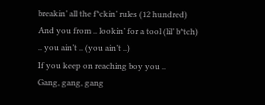breakin’ all the f*ckin’ rules (12 hundred)
And you from .. lookin’ for a tool (lil’ b*tch)
.. you ain’t .. (you ain’t ..)
If you keep on reaching boy you ..
Gang, gang, gang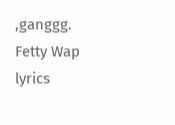,ganggg.
Fetty Wap lyrics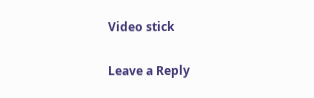Video stick

Leave a Reply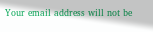Your email address will not be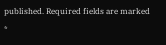published. Required fields are marked *